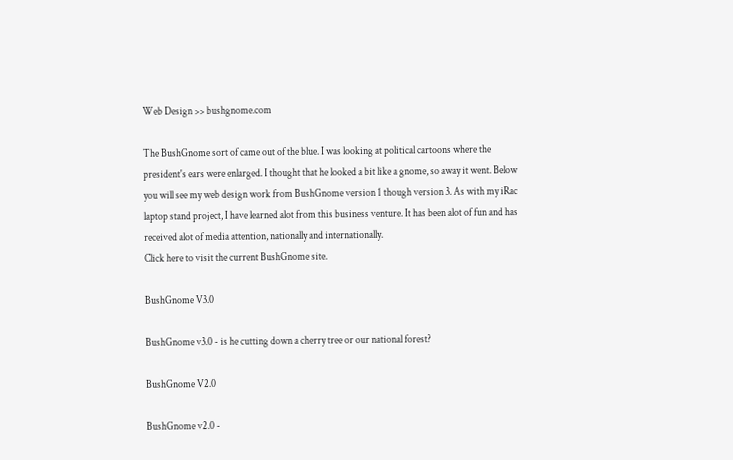Web Design >> bushgnome.com

The BushGnome sort of came out of the blue. I was looking at political cartoons where the president's ears were enlarged. I thought that he looked a bit like a gnome, so away it went. Below you will see my web design work from BushGnome version 1 though version 3. As with my iRac laptop stand project, I have learned alot from this business venture. It has been alot of fun and has received alot of media attention, nationally and internationally.
Click here to visit the current BushGnome site.

BushGnome V3.0

BushGnome v3.0 - is he cutting down a cherry tree or our national forest?

BushGnome V2.0

BushGnome v2.0 -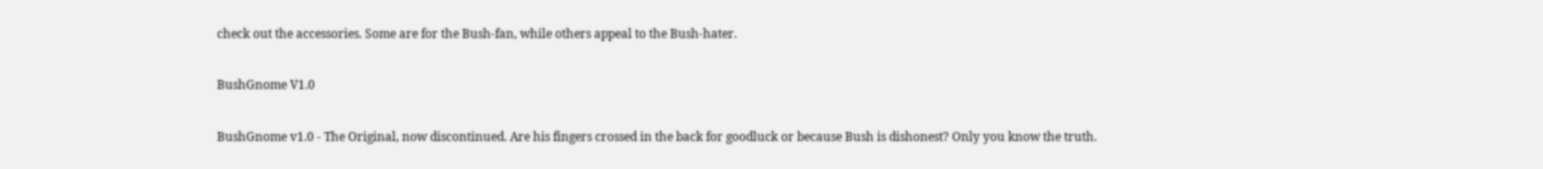check out the accessories. Some are for the Bush-fan, while others appeal to the Bush-hater.

BushGnome V1.0

BushGnome v1.0 - The Original, now discontinued. Are his fingers crossed in the back for goodluck or because Bush is dishonest? Only you know the truth.